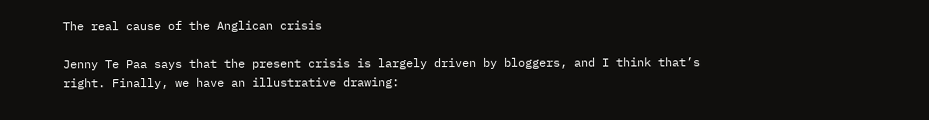The real cause of the Anglican crisis

Jenny Te Paa says that the present crisis is largely driven by bloggers, and I think that’s right. Finally, we have an illustrative drawing: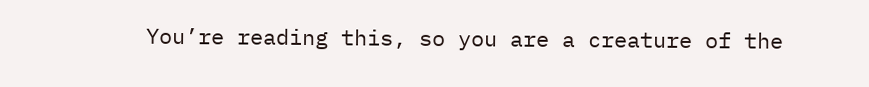You’re reading this, so you are a creature of the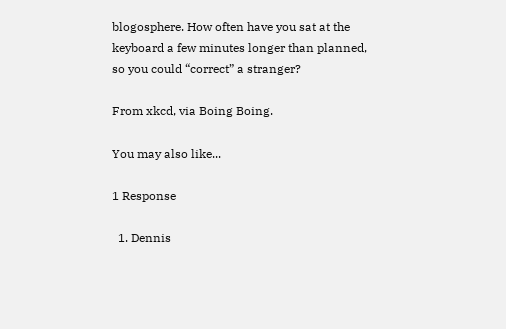blogosphere. How often have you sat at the keyboard a few minutes longer than planned, so you could “correct” a stranger?

From xkcd, via Boing Boing.

You may also like...

1 Response

  1. Dennis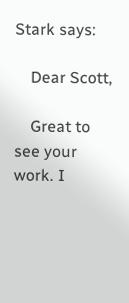Stark says:

    Dear Scott,

    Great to see your work. I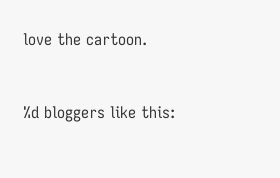love the cartoon.


%d bloggers like this: